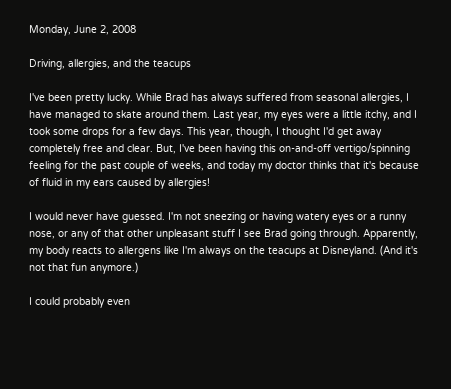Monday, June 2, 2008

Driving, allergies, and the teacups

I've been pretty lucky. While Brad has always suffered from seasonal allergies, I have managed to skate around them. Last year, my eyes were a little itchy, and I took some drops for a few days. This year, though, I thought I'd get away completely free and clear. But, I've been having this on-and-off vertigo/spinning feeling for the past couple of weeks, and today my doctor thinks that it's because of fluid in my ears caused by allergies!

I would never have guessed. I'm not sneezing or having watery eyes or a runny nose, or any of that other unpleasant stuff I see Brad going through. Apparently, my body reacts to allergens like I'm always on the teacups at Disneyland. (And it's not that fun anymore.)

I could probably even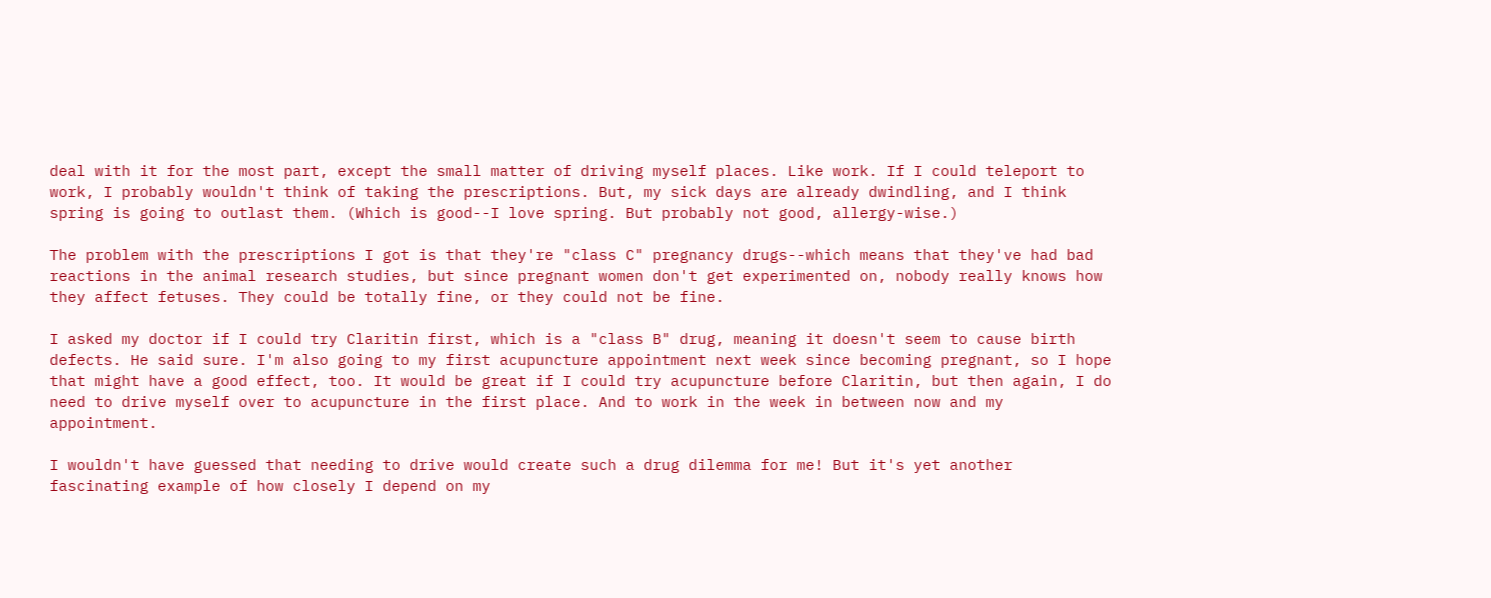deal with it for the most part, except the small matter of driving myself places. Like work. If I could teleport to work, I probably wouldn't think of taking the prescriptions. But, my sick days are already dwindling, and I think spring is going to outlast them. (Which is good--I love spring. But probably not good, allergy-wise.)

The problem with the prescriptions I got is that they're "class C" pregnancy drugs--which means that they've had bad reactions in the animal research studies, but since pregnant women don't get experimented on, nobody really knows how they affect fetuses. They could be totally fine, or they could not be fine.

I asked my doctor if I could try Claritin first, which is a "class B" drug, meaning it doesn't seem to cause birth defects. He said sure. I'm also going to my first acupuncture appointment next week since becoming pregnant, so I hope that might have a good effect, too. It would be great if I could try acupuncture before Claritin, but then again, I do need to drive myself over to acupuncture in the first place. And to work in the week in between now and my appointment.

I wouldn't have guessed that needing to drive would create such a drug dilemma for me! But it's yet another fascinating example of how closely I depend on my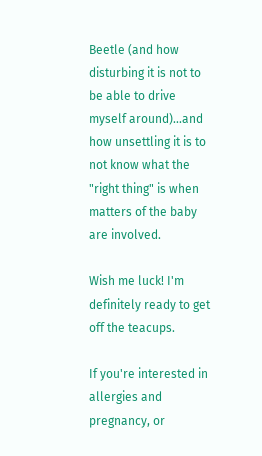Beetle (and how disturbing it is not to be able to drive myself around)...and how unsettling it is to not know what the "right thing" is when matters of the baby are involved.

Wish me luck! I'm definitely ready to get off the teacups.

If you're interested in allergies and pregnancy, or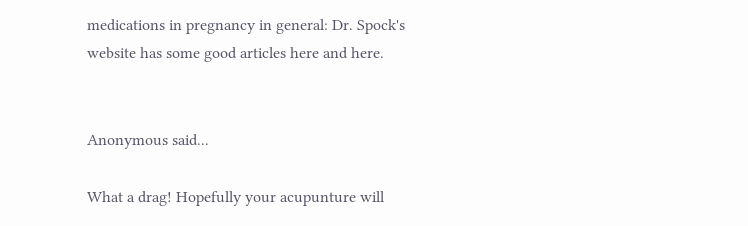medications in pregnancy in general: Dr. Spock's website has some good articles here and here.


Anonymous said...

What a drag! Hopefully your acupunture will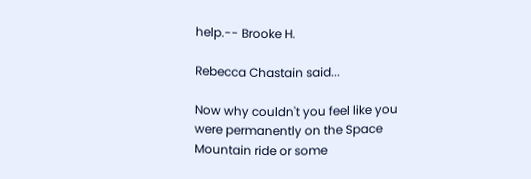help.-- Brooke H.

Rebecca Chastain said...

Now why couldn't you feel like you were permanently on the Space Mountain ride or some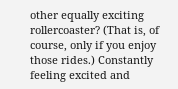other equally exciting rollercoaster? (That is, of course, only if you enjoy those rides.) Constantly feeling excited and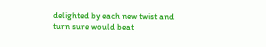delighted by each new twist and turn sure would beat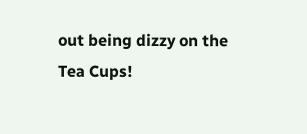out being dizzy on the Tea Cups!